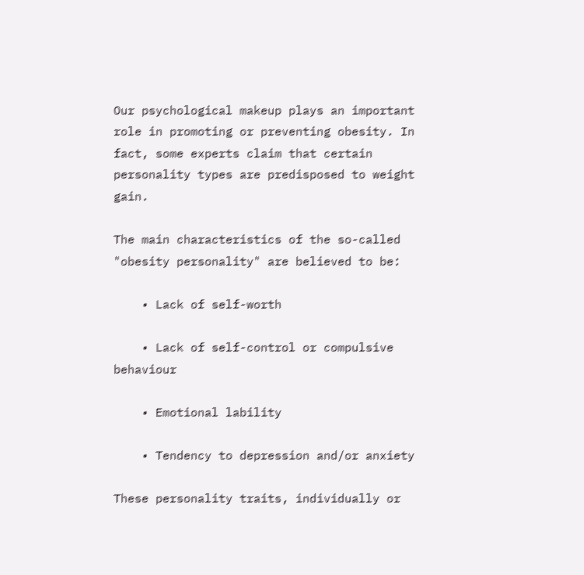Our psychological makeup plays an important role in promoting or preventing obesity. In fact, some experts claim that certain personality types are predisposed to weight gain.

The main characteristics of the so-called "obesity personality" are believed to be:

    • Lack of self-worth

    • Lack of self-control or compulsive behaviour

    • Emotional lability

    • Tendency to depression and/or anxiety

These personality traits, individually or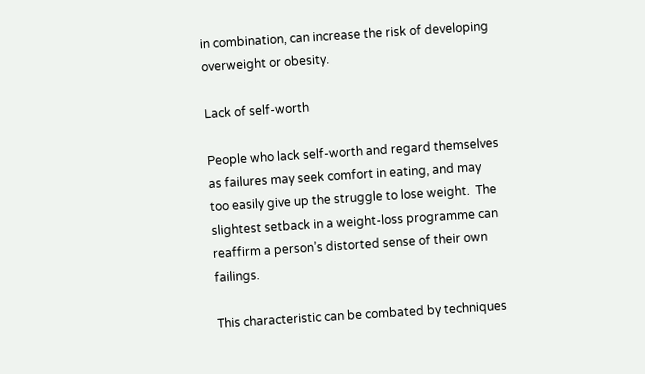in combination, can increase the risk of developing overweight or obesity.

Lack of self-worth

People who lack self-worth and regard themselves as failures may seek comfort in eating, and may too easily give up the struggle to lose weight.  The slightest setback in a weight-loss programme can reaffirm a person’s distorted sense of their own failings.

This characteristic can be combated by techniques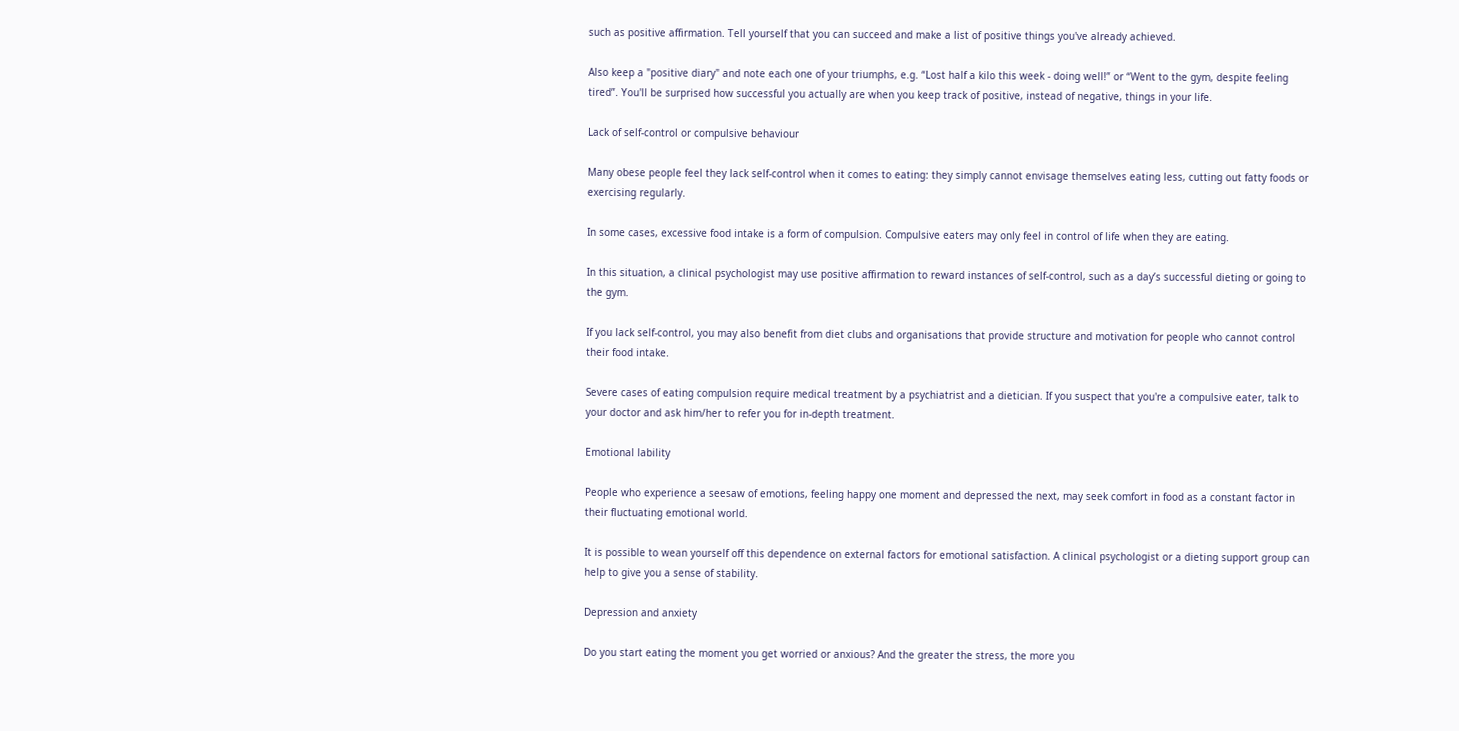such as positive affirmation. Tell yourself that you can succeed and make a list of positive things you've already achieved.

Also keep a "positive diary" and note each one of your triumphs, e.g. “Lost half a kilo this week - doing well!” or “Went to the gym, despite feeling tired”. You'll be surprised how successful you actually are when you keep track of positive, instead of negative, things in your life.

Lack of self-control or compulsive behaviour

Many obese people feel they lack self-control when it comes to eating: they simply cannot envisage themselves eating less, cutting out fatty foods or exercising regularly.

In some cases, excessive food intake is a form of compulsion. Compulsive eaters may only feel in control of life when they are eating.

In this situation, a clinical psychologist may use positive affirmation to reward instances of self-control, such as a day’s successful dieting or going to the gym.

If you lack self-control, you may also benefit from diet clubs and organisations that provide structure and motivation for people who cannot control their food intake.

Severe cases of eating compulsion require medical treatment by a psychiatrist and a dietician. If you suspect that you're a compulsive eater, talk to your doctor and ask him/her to refer you for in-depth treatment.

Emotional lability

People who experience a seesaw of emotions, feeling happy one moment and depressed the next, may seek comfort in food as a constant factor in their fluctuating emotional world.

It is possible to wean yourself off this dependence on external factors for emotional satisfaction. A clinical psychologist or a dieting support group can help to give you a sense of stability.

Depression and anxiety

Do you start eating the moment you get worried or anxious? And the greater the stress, the more you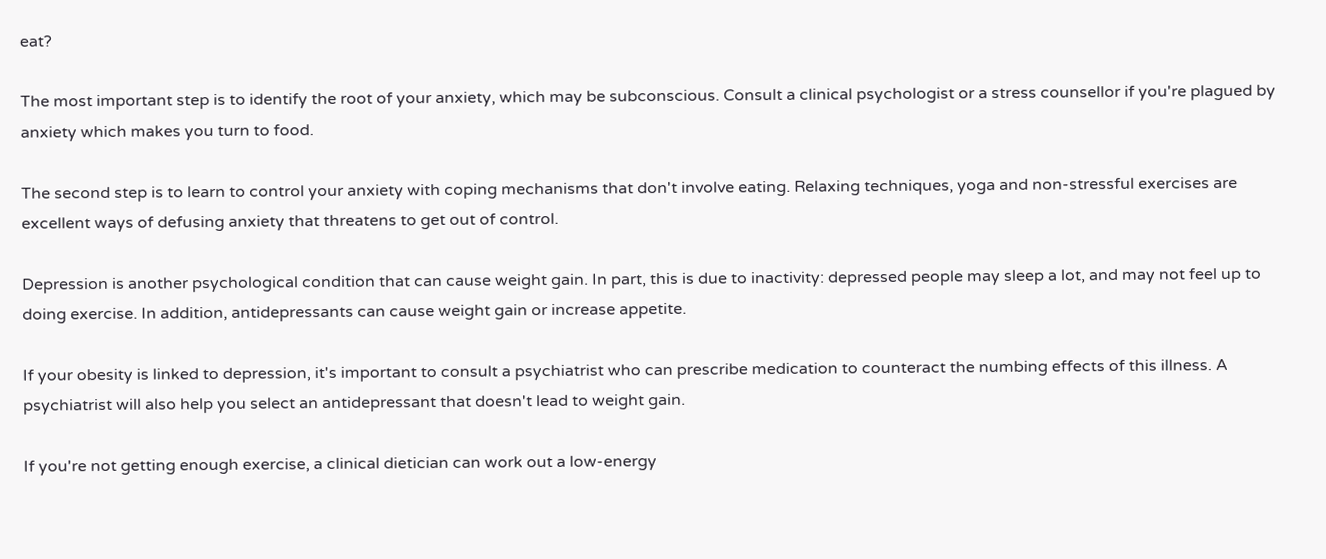eat?

The most important step is to identify the root of your anxiety, which may be subconscious. Consult a clinical psychologist or a stress counsellor if you're plagued by anxiety which makes you turn to food.

The second step is to learn to control your anxiety with coping mechanisms that don't involve eating. Relaxing techniques, yoga and non-stressful exercises are excellent ways of defusing anxiety that threatens to get out of control.

Depression is another psychological condition that can cause weight gain. In part, this is due to inactivity: depressed people may sleep a lot, and may not feel up to doing exercise. In addition, antidepressants can cause weight gain or increase appetite.

If your obesity is linked to depression, it's important to consult a psychiatrist who can prescribe medication to counteract the numbing effects of this illness. A psychiatrist will also help you select an antidepressant that doesn't lead to weight gain.

If you're not getting enough exercise, a clinical dietician can work out a low-energy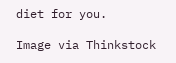diet for you.

Image via Thinkstock